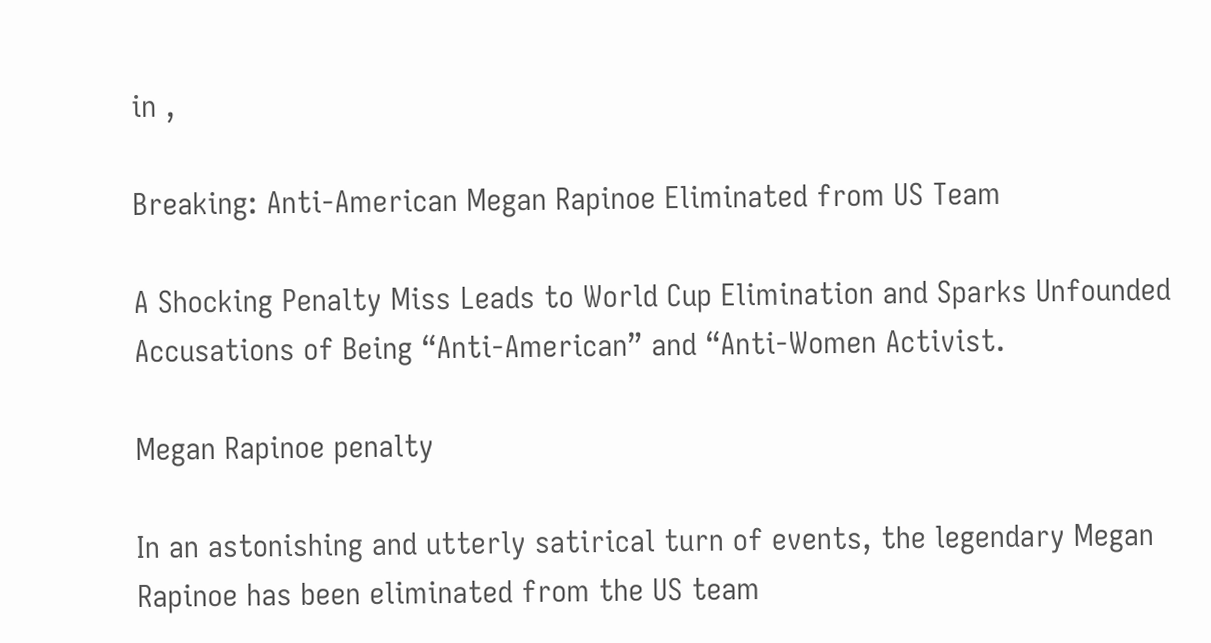in ,

Breaking: Anti-American Megan Rapinoe Eliminated from US Team

A Shocking Penalty Miss Leads to World Cup Elimination and Sparks Unfounded Accusations of Being “Anti-American” and “Anti-Women Activist.

Megan Rapinoe penalty

In an astonishing and utterly satirical turn of events, the legendary Megan Rapinoe has been eliminated from the US team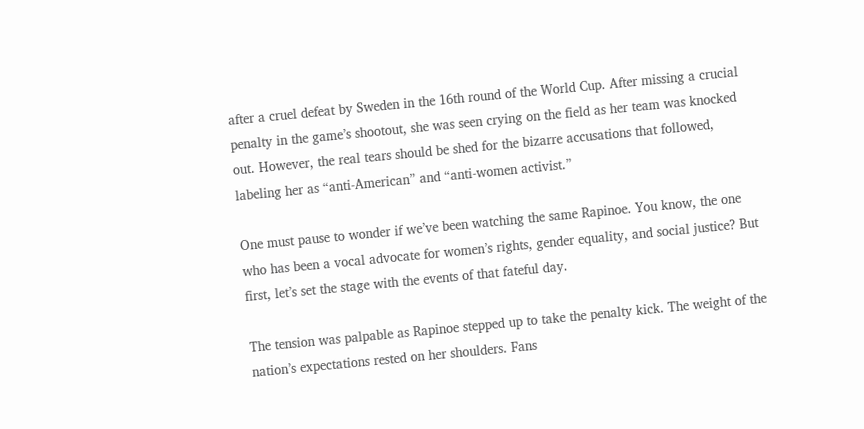after a cruel defeat by Sweden in the 16th round of the World Cup. After missing a crucial penalty in the game’s shootout, she was seen crying on the field as her team was knocked out. However, the real tears should be shed for the bizarre accusations that followed, labeling her as “anti-American” and “anti-women activist.”

One must pause to wonder if we’ve been watching the same Rapinoe. You know, the one who has been a vocal advocate for women’s rights, gender equality, and social justice? But first, let’s set the stage with the events of that fateful day.

The tension was palpable as Rapinoe stepped up to take the penalty kick. The weight of the nation’s expectations rested on her shoulders. Fans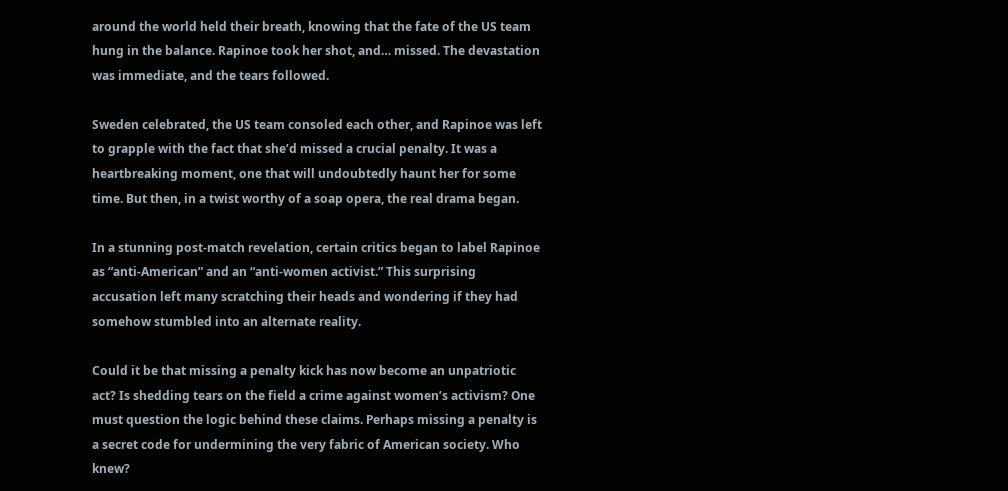around the world held their breath, knowing that the fate of the US team hung in the balance. Rapinoe took her shot, and… missed. The devastation was immediate, and the tears followed.

Sweden celebrated, the US team consoled each other, and Rapinoe was left to grapple with the fact that she’d missed a crucial penalty. It was a heartbreaking moment, one that will undoubtedly haunt her for some time. But then, in a twist worthy of a soap opera, the real drama began.

In a stunning post-match revelation, certain critics began to label Rapinoe as “anti-American” and an “anti-women activist.” This surprising accusation left many scratching their heads and wondering if they had somehow stumbled into an alternate reality.

Could it be that missing a penalty kick has now become an unpatriotic act? Is shedding tears on the field a crime against women’s activism? One must question the logic behind these claims. Perhaps missing a penalty is a secret code for undermining the very fabric of American society. Who knew?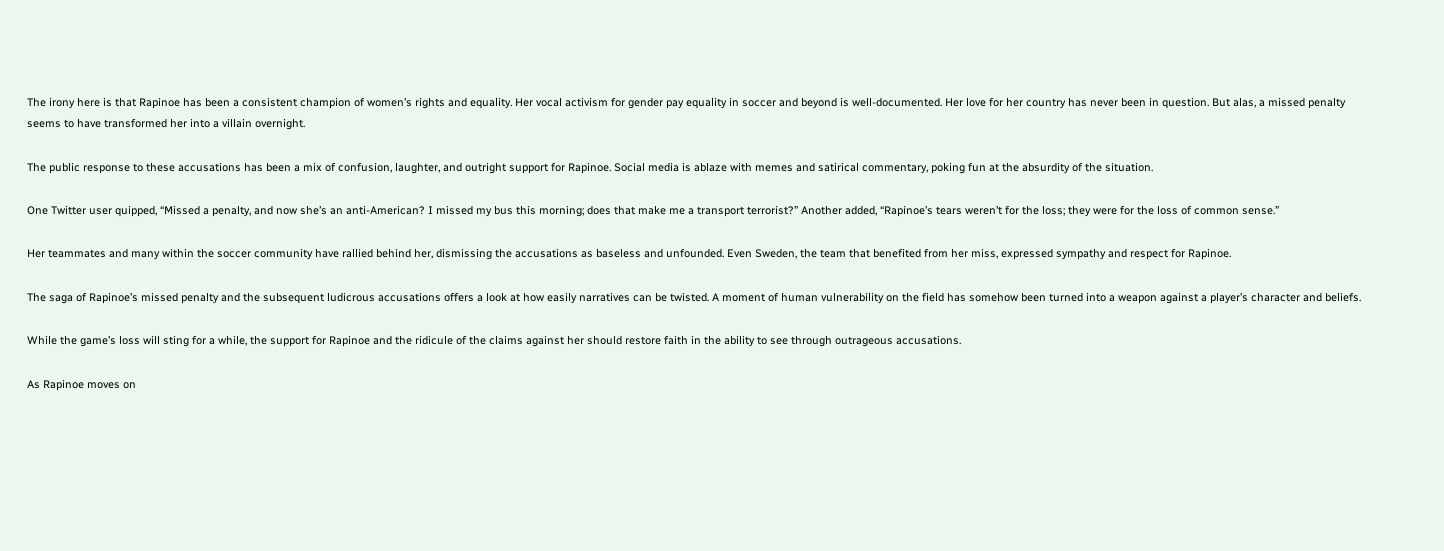The irony here is that Rapinoe has been a consistent champion of women’s rights and equality. Her vocal activism for gender pay equality in soccer and beyond is well-documented. Her love for her country has never been in question. But alas, a missed penalty seems to have transformed her into a villain overnight.

The public response to these accusations has been a mix of confusion, laughter, and outright support for Rapinoe. Social media is ablaze with memes and satirical commentary, poking fun at the absurdity of the situation.

One Twitter user quipped, “Missed a penalty, and now she’s an anti-American? I missed my bus this morning; does that make me a transport terrorist?” Another added, “Rapinoe’s tears weren’t for the loss; they were for the loss of common sense.”

Her teammates and many within the soccer community have rallied behind her, dismissing the accusations as baseless and unfounded. Even Sweden, the team that benefited from her miss, expressed sympathy and respect for Rapinoe.

The saga of Rapinoe’s missed penalty and the subsequent ludicrous accusations offers a look at how easily narratives can be twisted. A moment of human vulnerability on the field has somehow been turned into a weapon against a player’s character and beliefs.

While the game’s loss will sting for a while, the support for Rapinoe and the ridicule of the claims against her should restore faith in the ability to see through outrageous accusations.

As Rapinoe moves on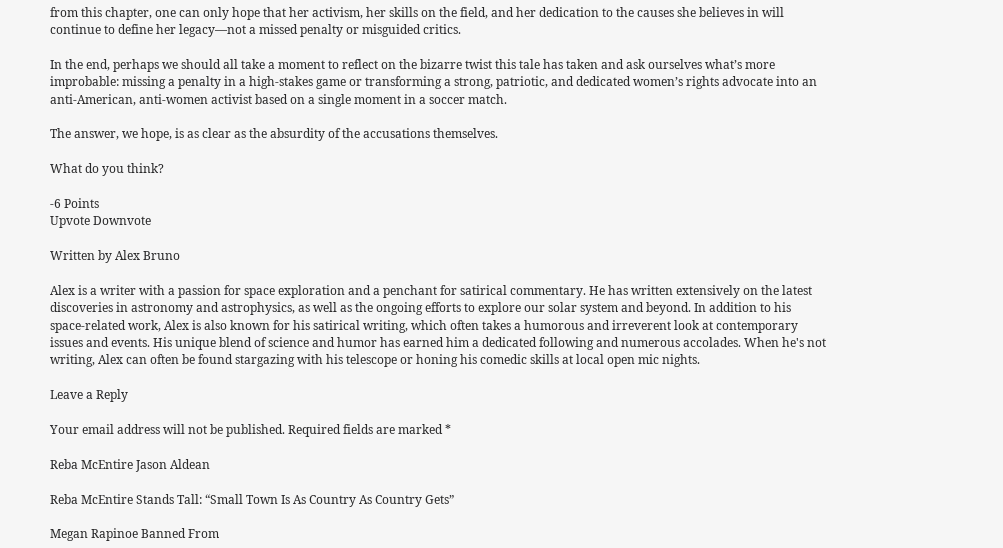from this chapter, one can only hope that her activism, her skills on the field, and her dedication to the causes she believes in will continue to define her legacy—not a missed penalty or misguided critics.

In the end, perhaps we should all take a moment to reflect on the bizarre twist this tale has taken and ask ourselves what’s more improbable: missing a penalty in a high-stakes game or transforming a strong, patriotic, and dedicated women’s rights advocate into an anti-American, anti-women activist based on a single moment in a soccer match.

The answer, we hope, is as clear as the absurdity of the accusations themselves.

What do you think?

-6 Points
Upvote Downvote

Written by Alex Bruno

Alex is a writer with a passion for space exploration and a penchant for satirical commentary. He has written extensively on the latest discoveries in astronomy and astrophysics, as well as the ongoing efforts to explore our solar system and beyond. In addition to his space-related work, Alex is also known for his satirical writing, which often takes a humorous and irreverent look at contemporary issues and events. His unique blend of science and humor has earned him a dedicated following and numerous accolades. When he's not writing, Alex can often be found stargazing with his telescope or honing his comedic skills at local open mic nights.

Leave a Reply

Your email address will not be published. Required fields are marked *

Reba McEntire Jason Aldean

Reba McEntire Stands Tall: “Small Town Is As Country As Country Gets”

Megan Rapinoe Banned From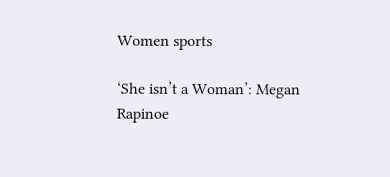Women sports

‘She isn’t a Woman’: Megan Rapinoe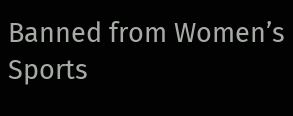Banned from Women’s Sports